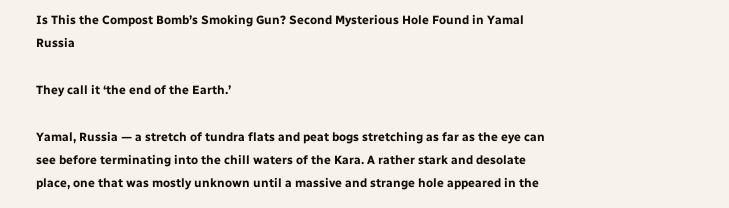Is This the Compost Bomb’s Smoking Gun? Second Mysterious Hole Found in Yamal Russia

They call it ‘the end of the Earth.’

Yamal, Russia — a stretch of tundra flats and peat bogs stretching as far as the eye can see before terminating into the chill waters of the Kara. A rather stark and desolate place, one that was mostly unknown until a massive and strange hole appeared in the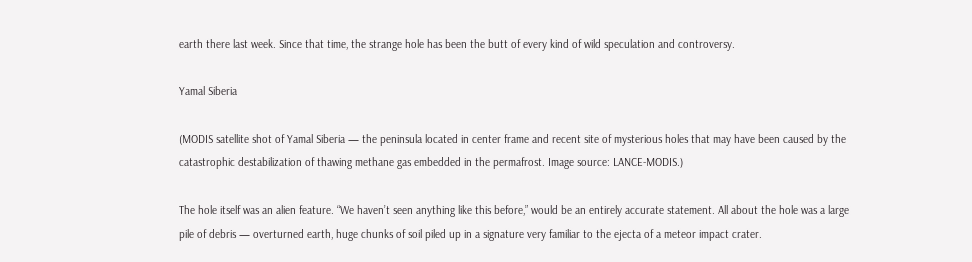earth there last week. Since that time, the strange hole has been the butt of every kind of wild speculation and controversy.

Yamal Siberia

(MODIS satellite shot of Yamal Siberia — the peninsula located in center frame and recent site of mysterious holes that may have been caused by the catastrophic destabilization of thawing methane gas embedded in the permafrost. Image source: LANCE-MODIS.)

The hole itself was an alien feature. “We haven’t seen anything like this before,” would be an entirely accurate statement. All about the hole was a large pile of debris — overturned earth, huge chunks of soil piled up in a signature very familiar to the ejecta of a meteor impact crater.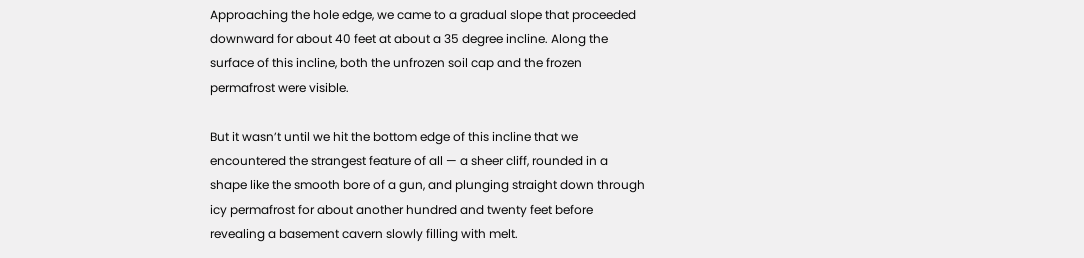Approaching the hole edge, we came to a gradual slope that proceeded downward for about 40 feet at about a 35 degree incline. Along the surface of this incline, both the unfrozen soil cap and the frozen permafrost were visible.

But it wasn’t until we hit the bottom edge of this incline that we encountered the strangest feature of all — a sheer cliff, rounded in a shape like the smooth bore of a gun, and plunging straight down through icy permafrost for about another hundred and twenty feet before revealing a basement cavern slowly filling with melt.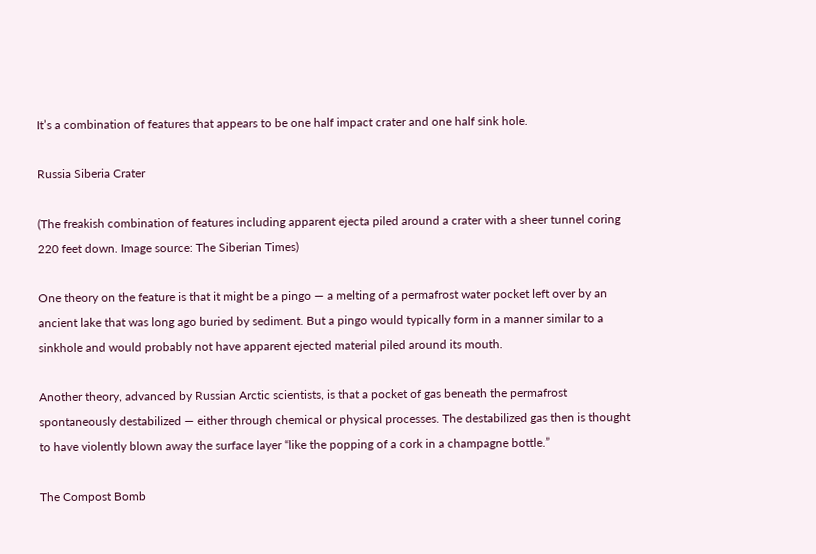It’s a combination of features that appears to be one half impact crater and one half sink hole.

Russia Siberia Crater

(The freakish combination of features including apparent ejecta piled around a crater with a sheer tunnel coring 220 feet down. Image source: The Siberian Times)

One theory on the feature is that it might be a pingo — a melting of a permafrost water pocket left over by an ancient lake that was long ago buried by sediment. But a pingo would typically form in a manner similar to a sinkhole and would probably not have apparent ejected material piled around its mouth.

Another theory, advanced by Russian Arctic scientists, is that a pocket of gas beneath the permafrost spontaneously destabilized — either through chemical or physical processes. The destabilized gas then is thought to have violently blown away the surface layer “like the popping of a cork in a champagne bottle.”

The Compost Bomb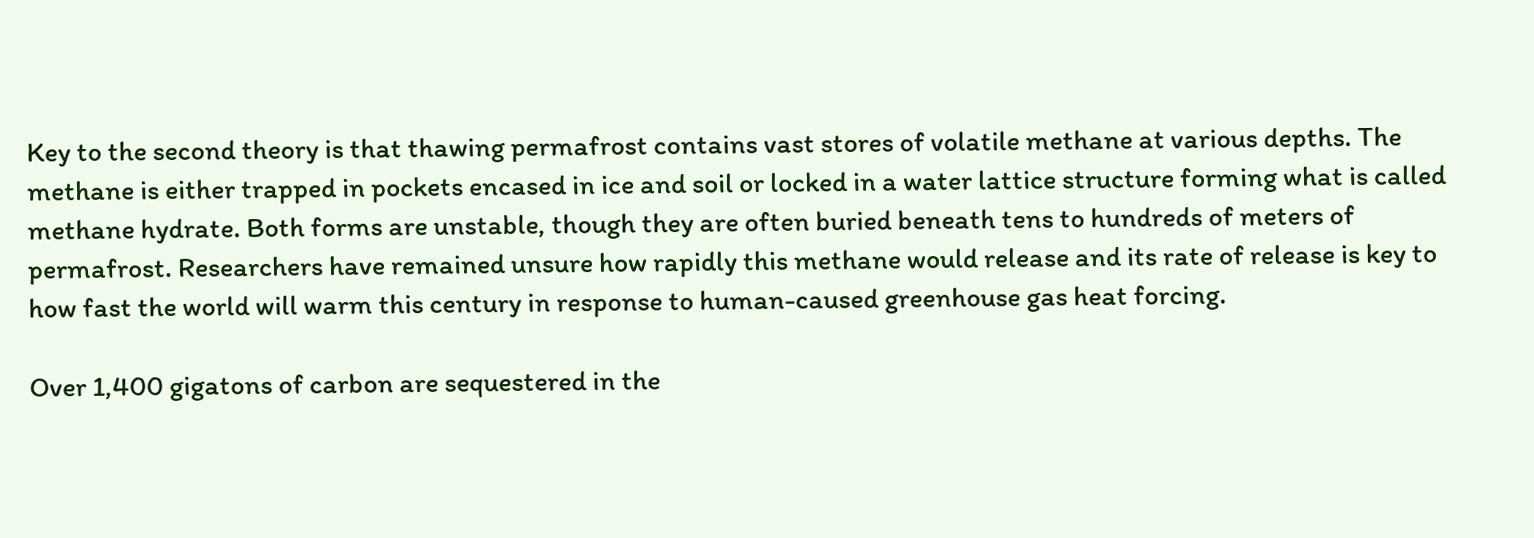Key to the second theory is that thawing permafrost contains vast stores of volatile methane at various depths. The methane is either trapped in pockets encased in ice and soil or locked in a water lattice structure forming what is called methane hydrate. Both forms are unstable, though they are often buried beneath tens to hundreds of meters of permafrost. Researchers have remained unsure how rapidly this methane would release and its rate of release is key to how fast the world will warm this century in response to human-caused greenhouse gas heat forcing.

Over 1,400 gigatons of carbon are sequestered in the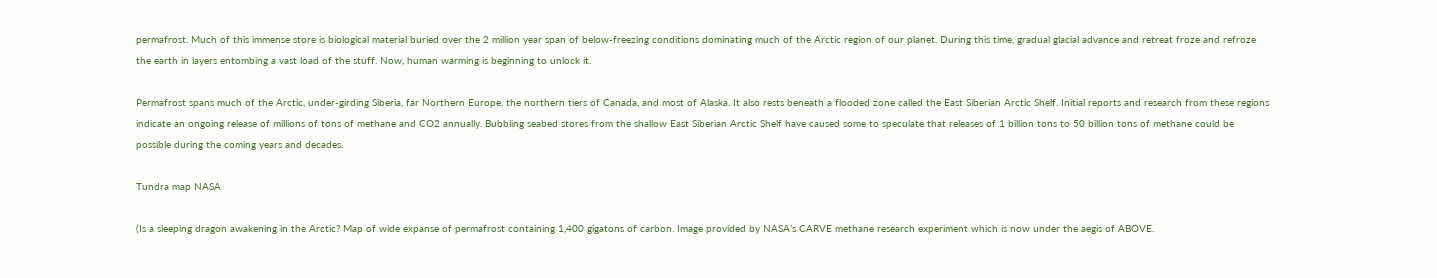permafrost. Much of this immense store is biological material buried over the 2 million year span of below-freezing conditions dominating much of the Arctic region of our planet. During this time, gradual glacial advance and retreat froze and refroze the earth in layers entombing a vast load of the stuff. Now, human warming is beginning to unlock it.

Permafrost spans much of the Arctic, under-girding Siberia, far Northern Europe, the northern tiers of Canada, and most of Alaska. It also rests beneath a flooded zone called the East Siberian Arctic Shelf. Initial reports and research from these regions indicate an ongoing release of millions of tons of methane and CO2 annually. Bubbling seabed stores from the shallow East Siberian Arctic Shelf have caused some to speculate that releases of 1 billion tons to 50 billion tons of methane could be possible during the coming years and decades.

Tundra map NASA

(Is a sleeping dragon awakening in the Arctic? Map of wide expanse of permafrost containing 1,400 gigatons of carbon. Image provided by NASA’s CARVE methane research experiment which is now under the aegis of ABOVE.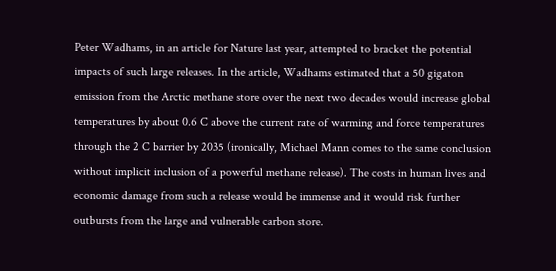Peter Wadhams, in an article for Nature last year, attempted to bracket the potential impacts of such large releases. In the article, Wadhams estimated that a 50 gigaton emission from the Arctic methane store over the next two decades would increase global temperatures by about 0.6 C above the current rate of warming and force temperatures through the 2 C barrier by 2035 (ironically, Michael Mann comes to the same conclusion without implicit inclusion of a powerful methane release). The costs in human lives and economic damage from such a release would be immense and it would risk further outbursts from the large and vulnerable carbon store.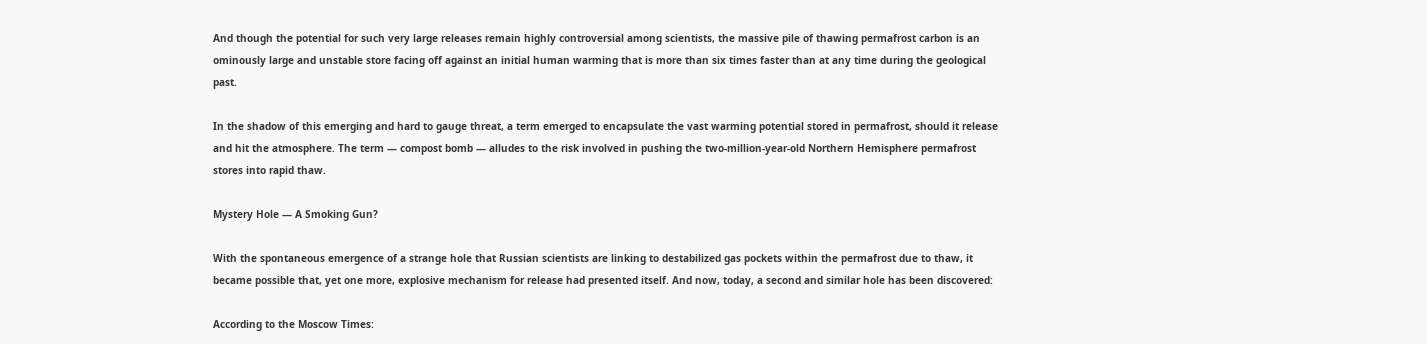And though the potential for such very large releases remain highly controversial among scientists, the massive pile of thawing permafrost carbon is an ominously large and unstable store facing off against an initial human warming that is more than six times faster than at any time during the geological past.

In the shadow of this emerging and hard to gauge threat, a term emerged to encapsulate the vast warming potential stored in permafrost, should it release and hit the atmosphere. The term — compost bomb — alludes to the risk involved in pushing the two-million-year-old Northern Hemisphere permafrost stores into rapid thaw.

Mystery Hole — A Smoking Gun?

With the spontaneous emergence of a strange hole that Russian scientists are linking to destabilized gas pockets within the permafrost due to thaw, it became possible that, yet one more, explosive mechanism for release had presented itself. And now, today, a second and similar hole has been discovered:

According to the Moscow Times: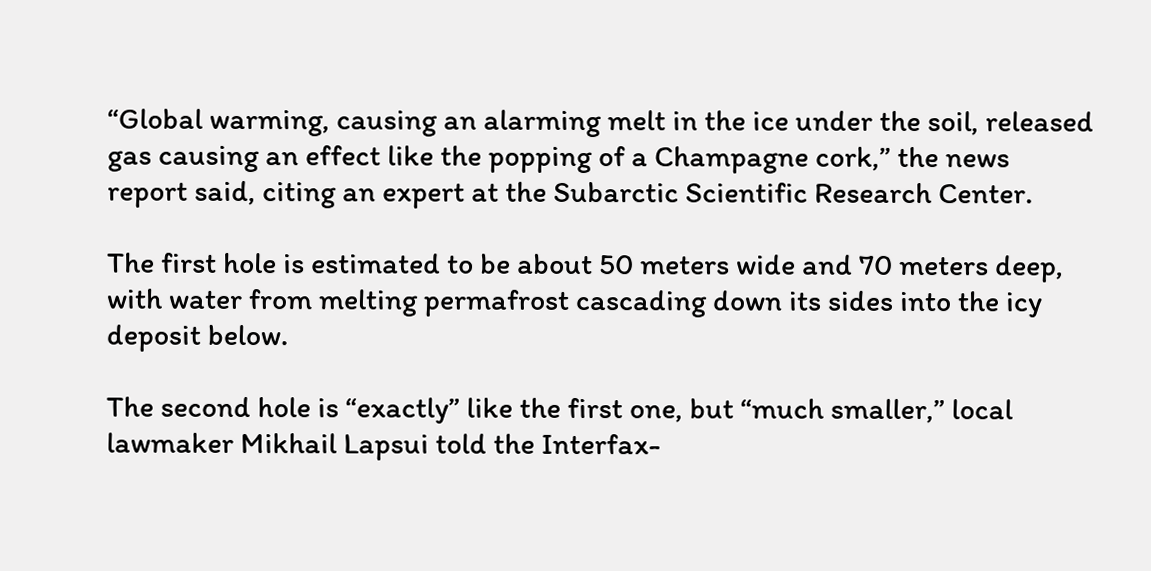“Global warming, causing an alarming melt in the ice under the soil, released gas causing an effect like the popping of a Champagne cork,” the news report said, citing an expert at the Subarctic Scientific Research Center.

The first hole is estimated to be about 50 meters wide and 70 meters deep, with water from melting permafrost cascading down its sides into the icy deposit below.

The second hole is “exactly” like the first one, but “much smaller,” local lawmaker Mikhail Lapsui told the Interfax-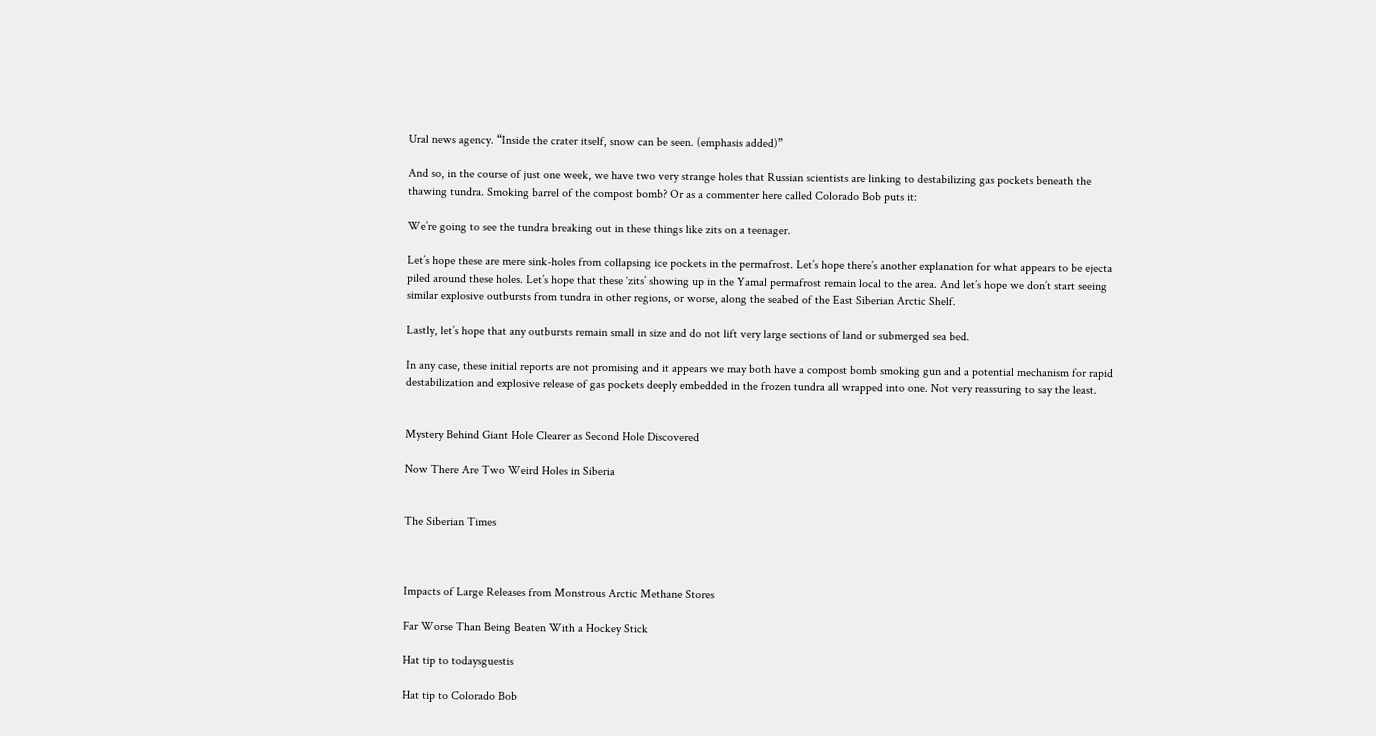Ural news agency. “Inside the crater itself, snow can be seen. (emphasis added)”

And so, in the course of just one week, we have two very strange holes that Russian scientists are linking to destabilizing gas pockets beneath the thawing tundra. Smoking barrel of the compost bomb? Or as a commenter here called Colorado Bob puts it:

We’re going to see the tundra breaking out in these things like zits on a teenager.

Let’s hope these are mere sink-holes from collapsing ice pockets in the permafrost. Let’s hope there’s another explanation for what appears to be ejecta piled around these holes. Let’s hope that these ‘zits’ showing up in the Yamal permafrost remain local to the area. And let’s hope we don’t start seeing similar explosive outbursts from tundra in other regions, or worse, along the seabed of the East Siberian Arctic Shelf.

Lastly, let’s hope that any outbursts remain small in size and do not lift very large sections of land or submerged sea bed.

In any case, these initial reports are not promising and it appears we may both have a compost bomb smoking gun and a potential mechanism for rapid destabilization and explosive release of gas pockets deeply embedded in the frozen tundra all wrapped into one. Not very reassuring to say the least.


Mystery Behind Giant Hole Clearer as Second Hole Discovered

Now There Are Two Weird Holes in Siberia


The Siberian Times



Impacts of Large Releases from Monstrous Arctic Methane Stores

Far Worse Than Being Beaten With a Hockey Stick

Hat tip to todaysguestis

Hat tip to Colorado Bob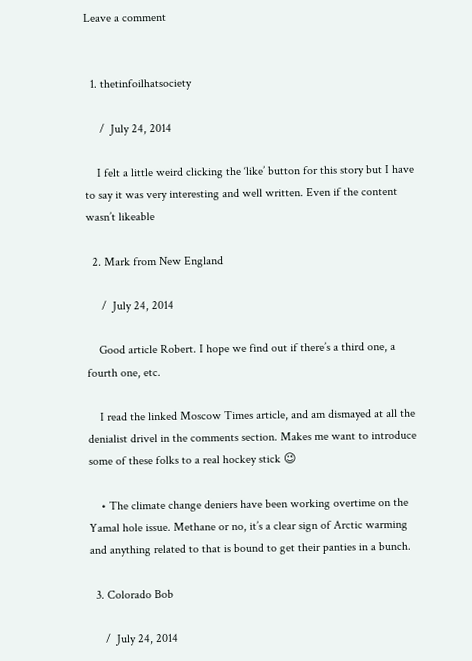Leave a comment


  1. thetinfoilhatsociety

     /  July 24, 2014

    I felt a little weird clicking the ‘like’ button for this story but I have to say it was very interesting and well written. Even if the content wasn’t likeable

  2. Mark from New England

     /  July 24, 2014

    Good article Robert. I hope we find out if there’s a third one, a fourth one, etc.

    I read the linked Moscow Times article, and am dismayed at all the denialist drivel in the comments section. Makes me want to introduce some of these folks to a real hockey stick 😉

    • The climate change deniers have been working overtime on the Yamal hole issue. Methane or no, it’s a clear sign of Arctic warming and anything related to that is bound to get their panties in a bunch.

  3. Colorado Bob

     /  July 24, 2014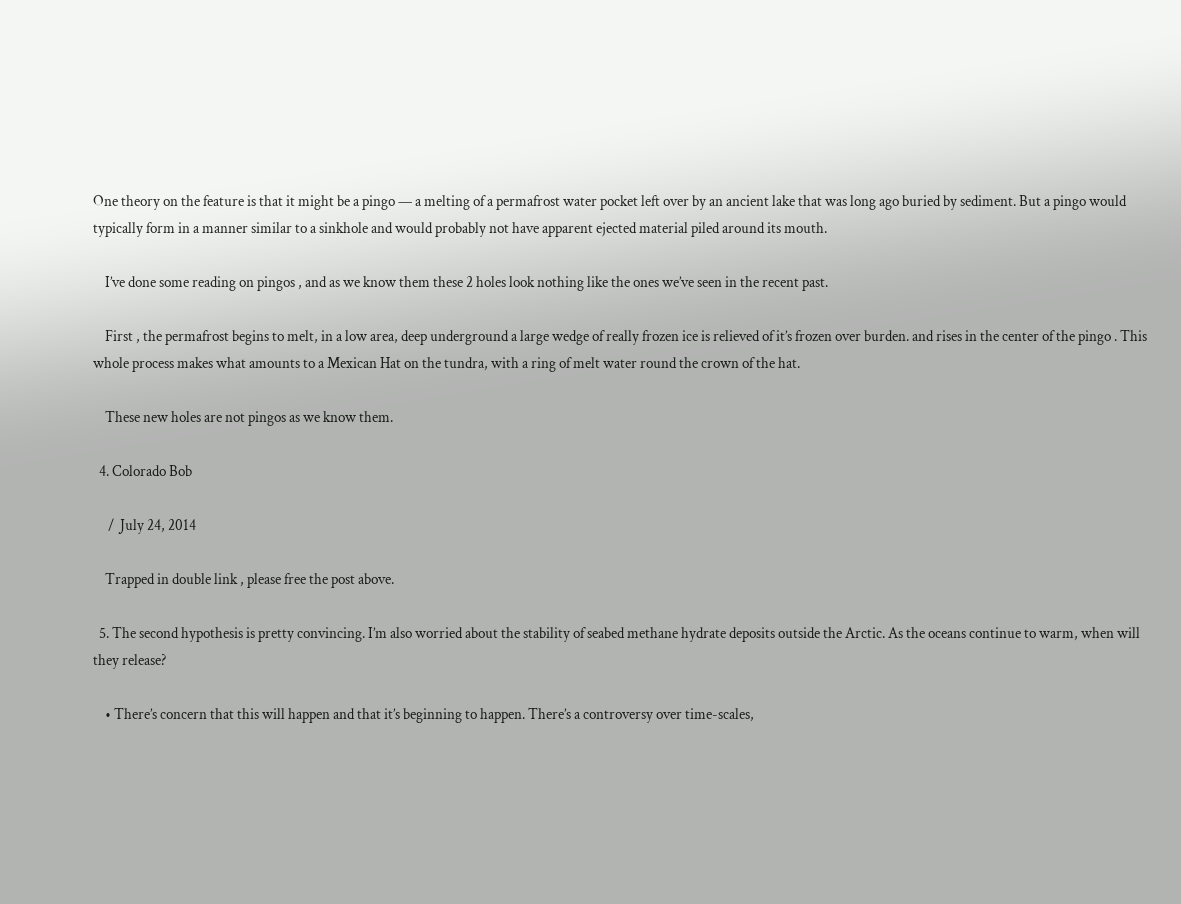One theory on the feature is that it might be a pingo — a melting of a permafrost water pocket left over by an ancient lake that was long ago buried by sediment. But a pingo would typically form in a manner similar to a sinkhole and would probably not have apparent ejected material piled around its mouth.

    I’ve done some reading on pingos , and as we know them these 2 holes look nothing like the ones we’ve seen in the recent past.

    First , the permafrost begins to melt, in a low area, deep underground a large wedge of really frozen ice is relieved of it’s frozen over burden. and rises in the center of the pingo . This whole process makes what amounts to a Mexican Hat on the tundra, with a ring of melt water round the crown of the hat.

    These new holes are not pingos as we know them.

  4. Colorado Bob

     /  July 24, 2014

    Trapped in double link , please free the post above.

  5. The second hypothesis is pretty convincing. I’m also worried about the stability of seabed methane hydrate deposits outside the Arctic. As the oceans continue to warm, when will they release?

    • There’s concern that this will happen and that it’s beginning to happen. There’s a controversy over time-scales,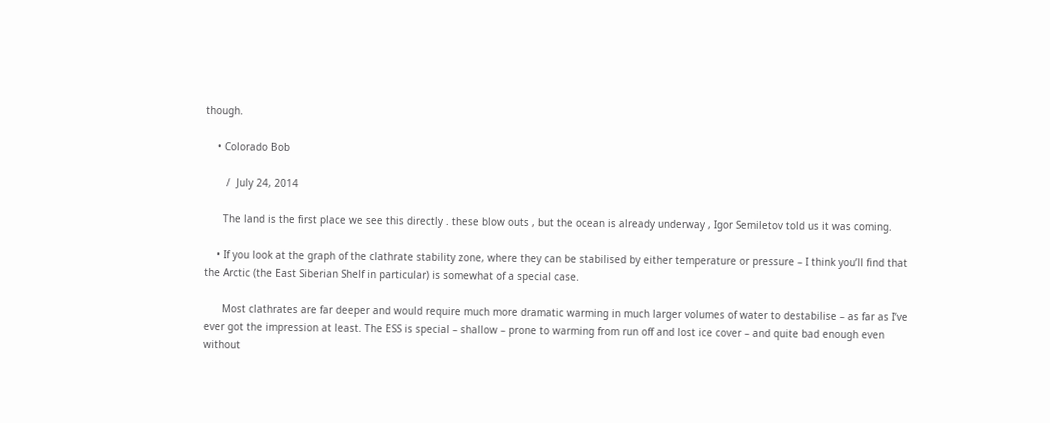though.

    • Colorado Bob

       /  July 24, 2014

      The land is the first place we see this directly . these blow outs , but the ocean is already underway , Igor Semiletov told us it was coming.

    • If you look at the graph of the clathrate stability zone, where they can be stabilised by either temperature or pressure – I think you’ll find that the Arctic (the East Siberian Shelf in particular) is somewhat of a special case.

      Most clathrates are far deeper and would require much more dramatic warming in much larger volumes of water to destabilise – as far as I’ve ever got the impression at least. The ESS is special – shallow – prone to warming from run off and lost ice cover – and quite bad enough even without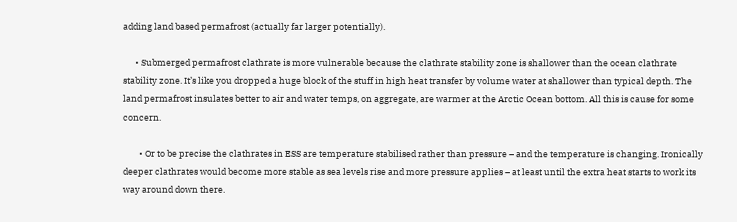adding land based permafrost (actually far larger potentially).

      • Submerged permafrost clathrate is more vulnerable because the clathrate stability zone is shallower than the ocean clathrate stability zone. It’s like you dropped a huge block of the stuff in high heat transfer by volume water at shallower than typical depth. The land permafrost insulates better to air and water temps, on aggregate, are warmer at the Arctic Ocean bottom. All this is cause for some concern.

        • Or to be precise the clathrates in ESS are temperature stabilised rather than pressure – and the temperature is changing. Ironically deeper clathrates would become more stable as sea levels rise and more pressure applies – at least until the extra heat starts to work its way around down there.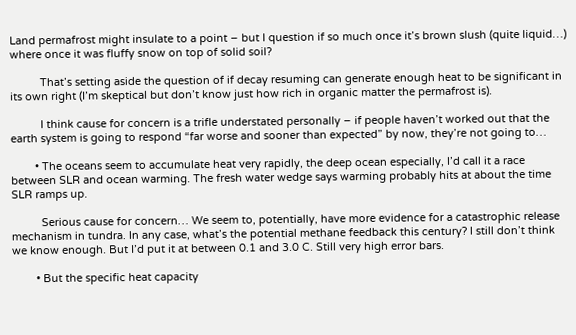Land permafrost might insulate to a point – but I question if so much once it’s brown slush (quite liquid…) where once it was fluffy snow on top of solid soil?

          That’s setting aside the question of if decay resuming can generate enough heat to be significant in its own right (I’m skeptical but don’t know just how rich in organic matter the permafrost is).

          I think cause for concern is a trifle understated personally – if people haven’t worked out that the earth system is going to respond “far worse and sooner than expected” by now, they’re not going to…

        • The oceans seem to accumulate heat very rapidly, the deep ocean especially, I’d call it a race between SLR and ocean warming. The fresh water wedge says warming probably hits at about the time SLR ramps up.

          Serious cause for concern… We seem to, potentially, have more evidence for a catastrophic release mechanism in tundra. In any case, what’s the potential methane feedback this century? I still don’t think we know enough. But I’d put it at between 0.1 and 3.0 C. Still very high error bars.

        • But the specific heat capacity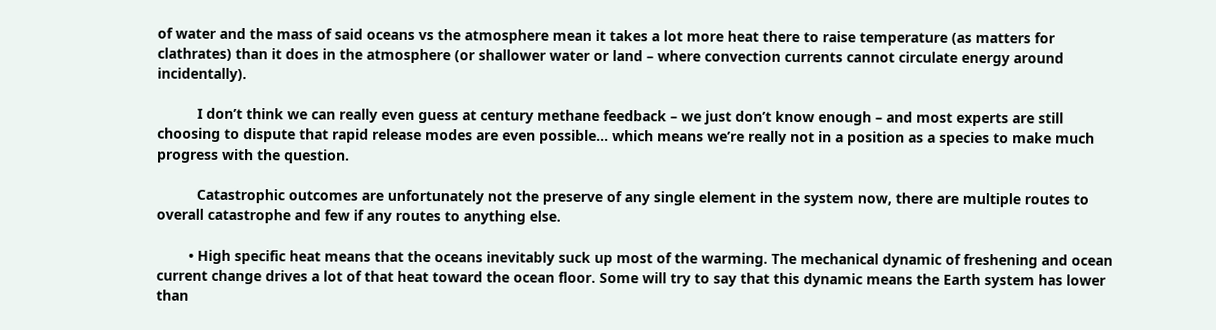of water and the mass of said oceans vs the atmosphere mean it takes a lot more heat there to raise temperature (as matters for clathrates) than it does in the atmosphere (or shallower water or land – where convection currents cannot circulate energy around incidentally).

          I don’t think we can really even guess at century methane feedback – we just don’t know enough – and most experts are still choosing to dispute that rapid release modes are even possible… which means we’re really not in a position as a species to make much progress with the question.

          Catastrophic outcomes are unfortunately not the preserve of any single element in the system now, there are multiple routes to overall catastrophe and few if any routes to anything else.

        • High specific heat means that the oceans inevitably suck up most of the warming. The mechanical dynamic of freshening and ocean current change drives a lot of that heat toward the ocean floor. Some will try to say that this dynamic means the Earth system has lower than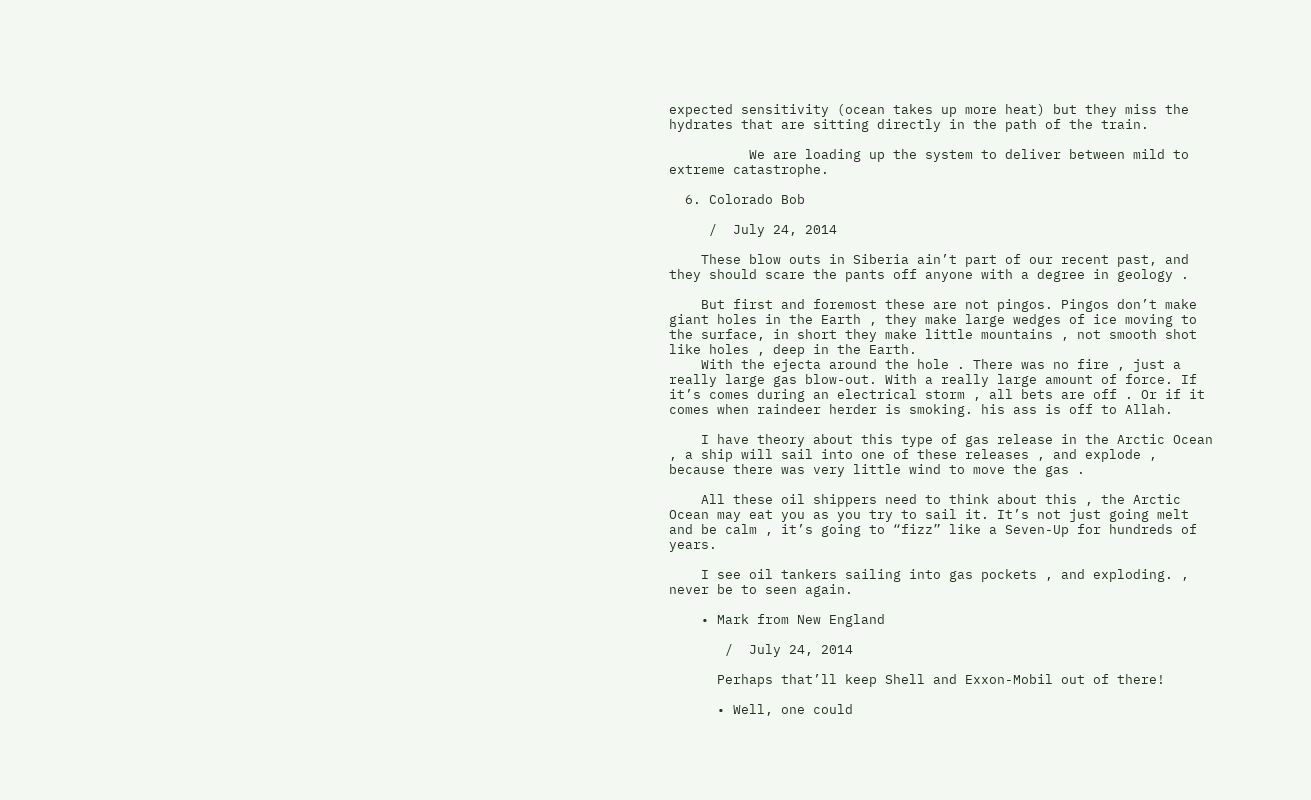expected sensitivity (ocean takes up more heat) but they miss the hydrates that are sitting directly in the path of the train.

          We are loading up the system to deliver between mild to extreme catastrophe.

  6. Colorado Bob

     /  July 24, 2014

    These blow outs in Siberia ain’t part of our recent past, and they should scare the pants off anyone with a degree in geology .

    But first and foremost these are not pingos. Pingos don’t make giant holes in the Earth , they make large wedges of ice moving to the surface, in short they make little mountains , not smooth shot like holes , deep in the Earth.
    With the ejecta around the hole . There was no fire , just a really large gas blow-out. With a really large amount of force. If it’s comes during an electrical storm , all bets are off . Or if it comes when raindeer herder is smoking. his ass is off to Allah.

    I have theory about this type of gas release in the Arctic Ocean , a ship will sail into one of these releases , and explode , because there was very little wind to move the gas .

    All these oil shippers need to think about this , the Arctic Ocean may eat you as you try to sail it. It’s not just going melt and be calm , it’s going to “fizz” like a Seven-Up for hundreds of years.

    I see oil tankers sailing into gas pockets , and exploding. , never be to seen again.

    • Mark from New England

       /  July 24, 2014

      Perhaps that’ll keep Shell and Exxon-Mobil out of there!

      • Well, one could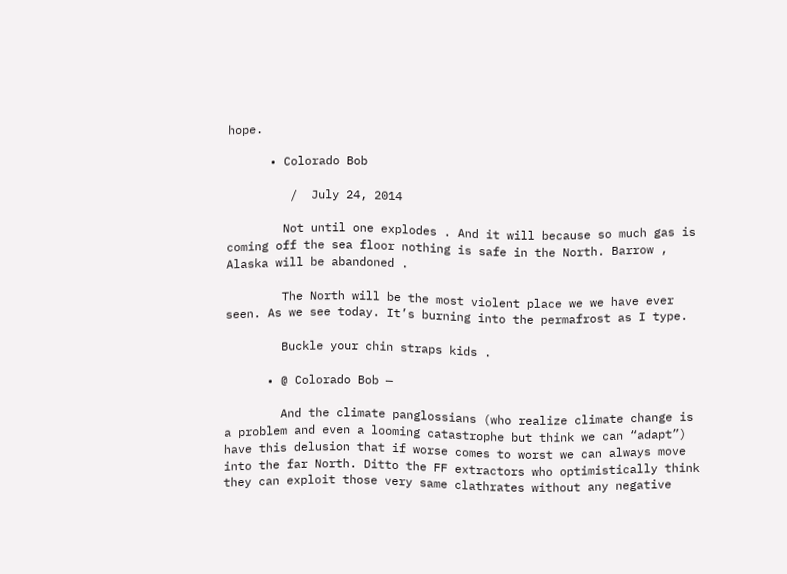hope.

      • Colorado Bob

         /  July 24, 2014

        Not until one explodes . And it will because so much gas is coming off the sea floor nothing is safe in the North. Barrow , Alaska will be abandoned .

        The North will be the most violent place we we have ever seen. As we see today. It’s burning into the permafrost as I type.

        Buckle your chin straps kids .

      • @ Colorado Bob —

        And the climate panglossians (who realize climate change is a problem and even a looming catastrophe but think we can “adapt”) have this delusion that if worse comes to worst we can always move into the far North. Ditto the FF extractors who optimistically think they can exploit those very same clathrates without any negative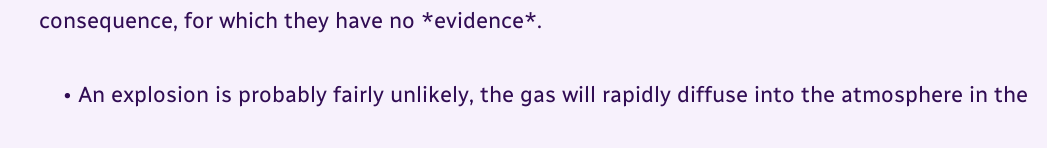consequence, for which they have no *evidence*.

    • An explosion is probably fairly unlikely, the gas will rapidly diffuse into the atmosphere in the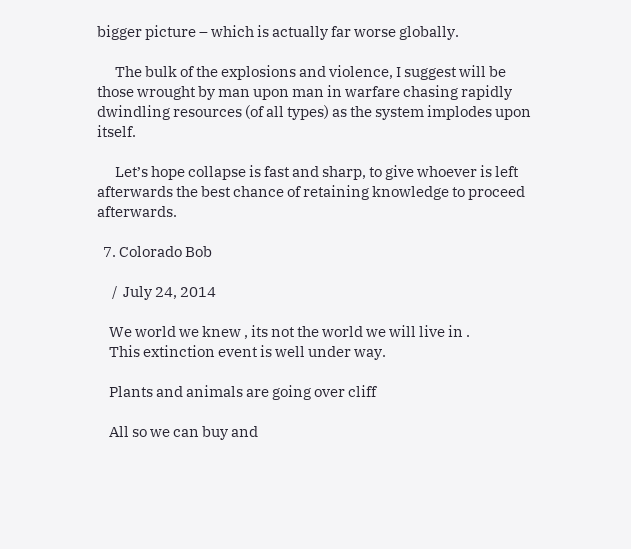bigger picture – which is actually far worse globally.

      The bulk of the explosions and violence, I suggest will be those wrought by man upon man in warfare chasing rapidly dwindling resources (of all types) as the system implodes upon itself.

      Let’s hope collapse is fast and sharp, to give whoever is left afterwards the best chance of retaining knowledge to proceed afterwards.

  7. Colorado Bob

     /  July 24, 2014

    We world we knew , its not the world we will live in .
    This extinction event is well under way.

    Plants and animals are going over cliff

    All so we can buy and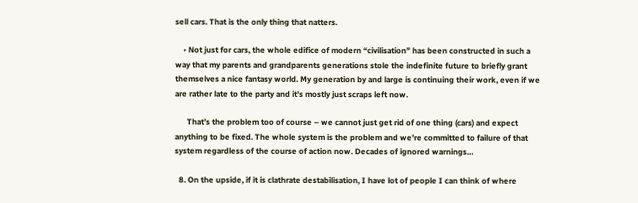sell cars. That is the only thing that natters.

    • Not just for cars, the whole edifice of modern “civilisation” has been constructed in such a way that my parents and grandparents generations stole the indefinite future to briefly grant themselves a nice fantasy world. My generation by and large is continuing their work, even if we are rather late to the party and it’s mostly just scraps left now.

      That’s the problem too of course – we cannot just get rid of one thing (cars) and expect anything to be fixed. The whole system is the problem and we’re committed to failure of that system regardless of the course of action now. Decades of ignored warnings…

  8. On the upside, if it is clathrate destabilisation, I have lot of people I can think of where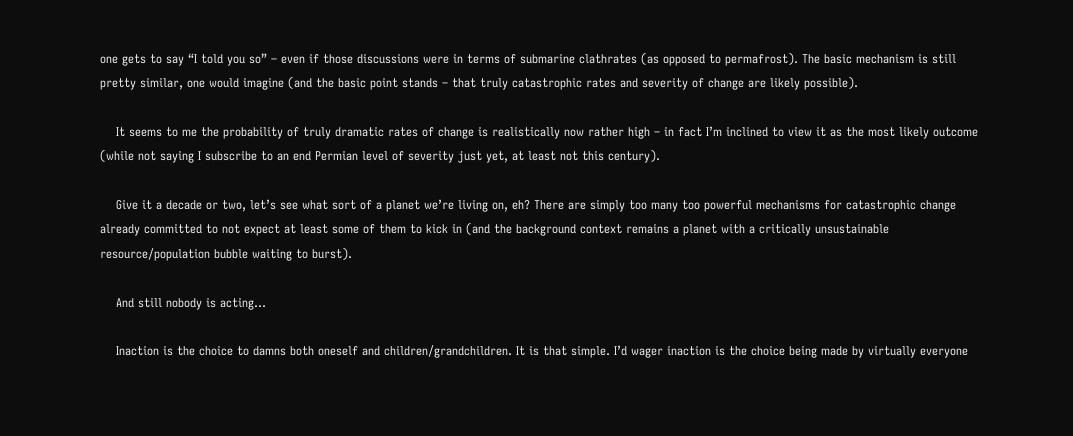one gets to say “I told you so” – even if those discussions were in terms of submarine clathrates (as opposed to permafrost). The basic mechanism is still pretty similar, one would imagine (and the basic point stands – that truly catastrophic rates and severity of change are likely possible).

    It seems to me the probability of truly dramatic rates of change is realistically now rather high – in fact I’m inclined to view it as the most likely outcome (while not saying I subscribe to an end Permian level of severity just yet, at least not this century).

    Give it a decade or two, let’s see what sort of a planet we’re living on, eh? There are simply too many too powerful mechanisms for catastrophic change already committed to not expect at least some of them to kick in (and the background context remains a planet with a critically unsustainable resource/population bubble waiting to burst).

    And still nobody is acting…

    Inaction is the choice to damns both oneself and children/grandchildren. It is that simple. I’d wager inaction is the choice being made by virtually everyone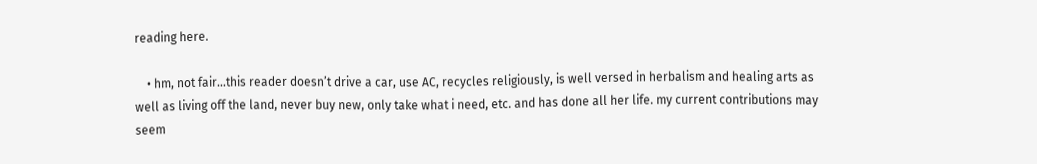reading here.

    • hm, not fair…this reader doesn’t drive a car, use AC, recycles religiously, is well versed in herbalism and healing arts as well as living off the land, never buy new, only take what i need, etc. and has done all her life. my current contributions may seem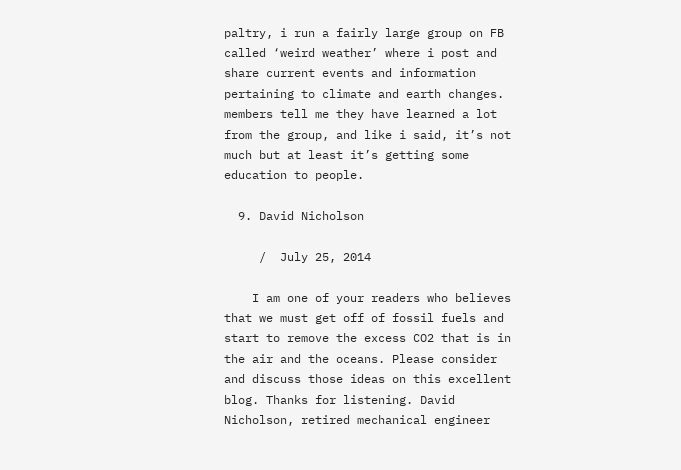paltry, i run a fairly large group on FB called ‘weird weather’ where i post and share current events and information pertaining to climate and earth changes. members tell me they have learned a lot from the group, and like i said, it’s not much but at least it’s getting some education to people.

  9. David Nicholson

     /  July 25, 2014

    I am one of your readers who believes that we must get off of fossil fuels and start to remove the excess CO2 that is in the air and the oceans. Please consider and discuss those ideas on this excellent blog. Thanks for listening. David Nicholson, retired mechanical engineer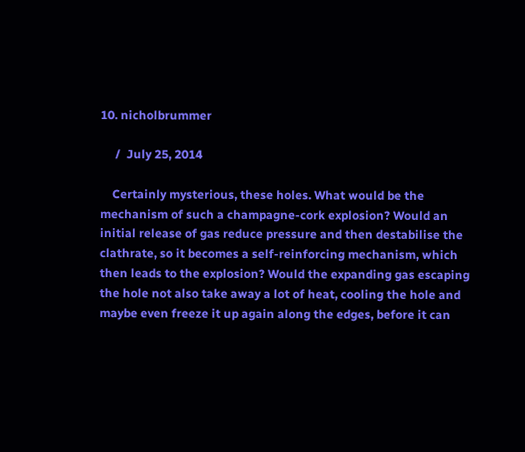10. nicholbrummer

     /  July 25, 2014

    Certainly mysterious, these holes. What would be the mechanism of such a champagne-cork explosion? Would an initial release of gas reduce pressure and then destabilise the clathrate, so it becomes a self-reinforcing mechanism, which then leads to the explosion? Would the expanding gas escaping the hole not also take away a lot of heat, cooling the hole and maybe even freeze it up again along the edges, before it can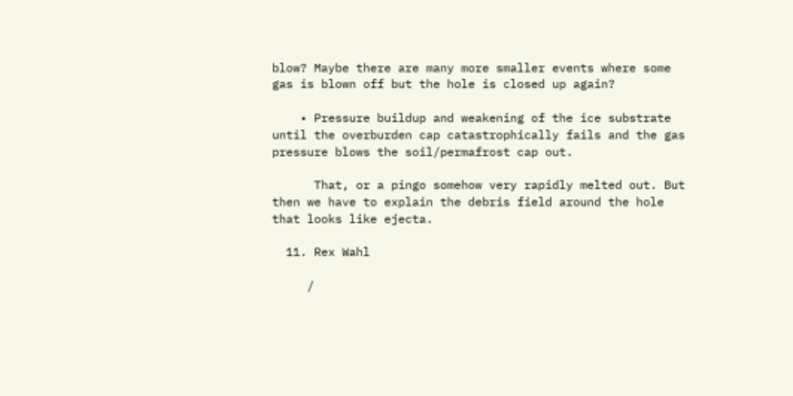blow? Maybe there are many more smaller events where some gas is blown off but the hole is closed up again?

    • Pressure buildup and weakening of the ice substrate until the overburden cap catastrophically fails and the gas pressure blows the soil/permafrost cap out.

      That, or a pingo somehow very rapidly melted out. But then we have to explain the debris field around the hole that looks like ejecta.

  11. Rex Wahl

     /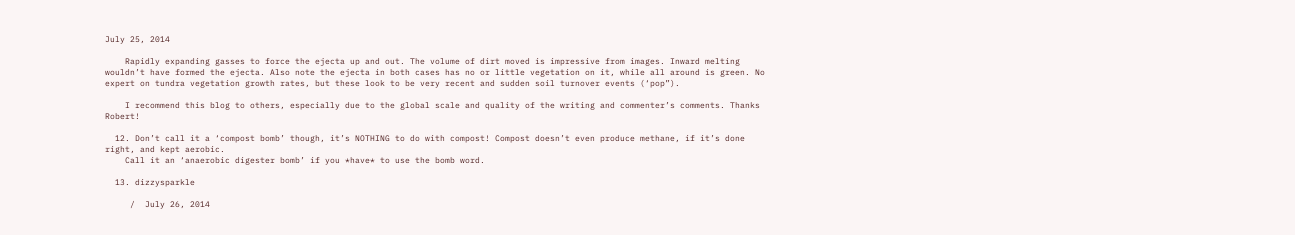July 25, 2014

    Rapidly expanding gasses to force the ejecta up and out. The volume of dirt moved is impressive from images. Inward melting wouldn’t have formed the ejecta. Also note the ejecta in both cases has no or little vegetation on it, while all around is green. No expert on tundra vegetation growth rates, but these look to be very recent and sudden soil turnover events (‘pop”).

    I recommend this blog to others, especially due to the global scale and quality of the writing and commenter’s comments. Thanks Robert!

  12. Don’t call it a ‘compost bomb’ though, it’s NOTHING to do with compost! Compost doesn’t even produce methane, if it’s done right, and kept aerobic.
    Call it an ‘anaerobic digester bomb’ if you *have* to use the bomb word.

  13. dizzysparkle

     /  July 26, 2014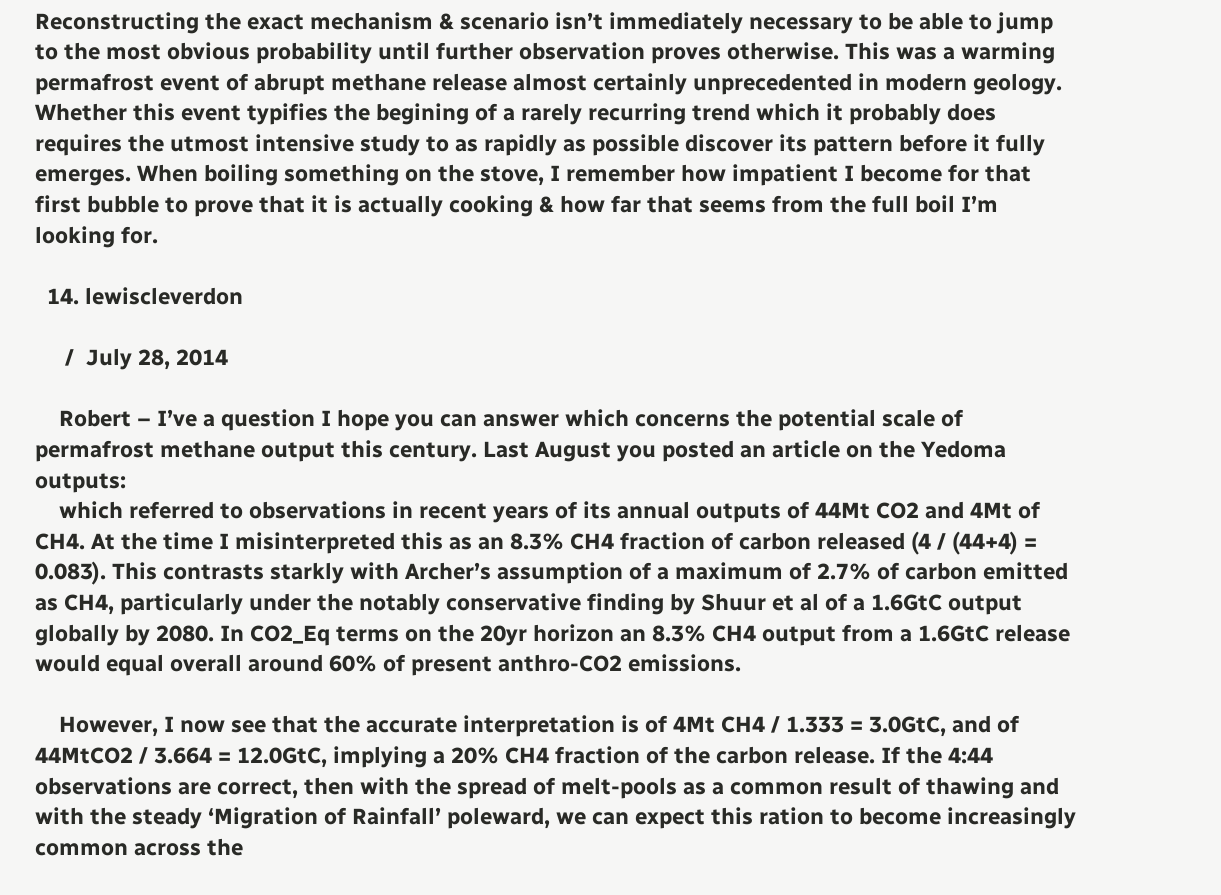Reconstructing the exact mechanism & scenario isn’t immediately necessary to be able to jump to the most obvious probability until further observation proves otherwise. This was a warming permafrost event of abrupt methane release almost certainly unprecedented in modern geology. Whether this event typifies the begining of a rarely recurring trend which it probably does requires the utmost intensive study to as rapidly as possible discover its pattern before it fully emerges. When boiling something on the stove, I remember how impatient I become for that first bubble to prove that it is actually cooking & how far that seems from the full boil I’m looking for.

  14. lewiscleverdon

     /  July 28, 2014

    Robert – I’ve a question I hope you can answer which concerns the potential scale of permafrost methane output this century. Last August you posted an article on the Yedoma outputs:
    which referred to observations in recent years of its annual outputs of 44Mt CO2 and 4Mt of CH4. At the time I misinterpreted this as an 8.3% CH4 fraction of carbon released (4 / (44+4) = 0.083). This contrasts starkly with Archer’s assumption of a maximum of 2.7% of carbon emitted as CH4, particularly under the notably conservative finding by Shuur et al of a 1.6GtC output globally by 2080. In CO2_Eq terms on the 20yr horizon an 8.3% CH4 output from a 1.6GtC release would equal overall around 60% of present anthro-CO2 emissions.

    However, I now see that the accurate interpretation is of 4Mt CH4 / 1.333 = 3.0GtC, and of 44MtCO2 / 3.664 = 12.0GtC, implying a 20% CH4 fraction of the carbon release. If the 4:44 observations are correct, then with the spread of melt-pools as a common result of thawing and with the steady ‘Migration of Rainfall’ poleward, we can expect this ration to become increasingly common across the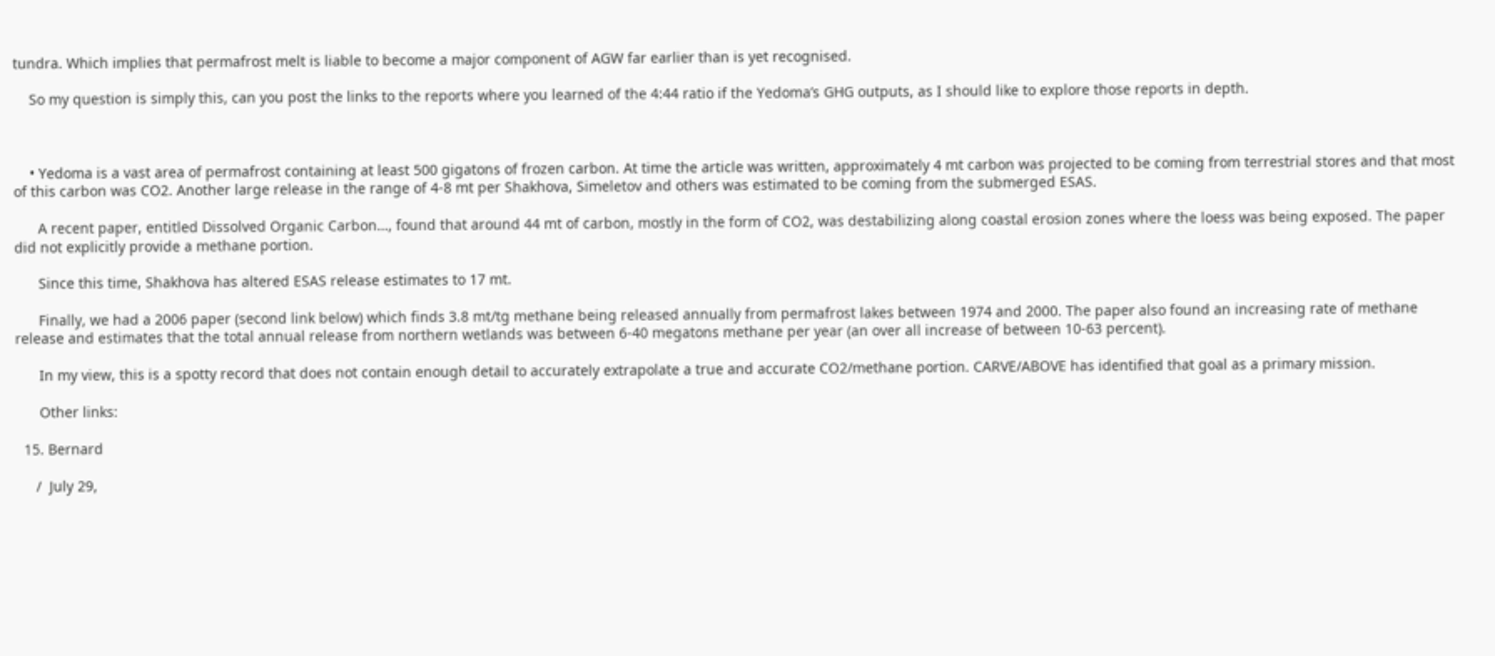tundra. Which implies that permafrost melt is liable to become a major component of AGW far earlier than is yet recognised.

    So my question is simply this, can you post the links to the reports where you learned of the 4:44 ratio if the Yedoma’s GHG outputs, as I should like to explore those reports in depth.



    • Yedoma is a vast area of permafrost containing at least 500 gigatons of frozen carbon. At time the article was written, approximately 4 mt carbon was projected to be coming from terrestrial stores and that most of this carbon was CO2. Another large release in the range of 4-8 mt per Shakhova, Simeletov and others was estimated to be coming from the submerged ESAS.

      A recent paper, entitled Dissolved Organic Carbon…, found that around 44 mt of carbon, mostly in the form of CO2, was destabilizing along coastal erosion zones where the loess was being exposed. The paper did not explicitly provide a methane portion.

      Since this time, Shakhova has altered ESAS release estimates to 17 mt.

      Finally, we had a 2006 paper (second link below) which finds 3.8 mt/tg methane being released annually from permafrost lakes between 1974 and 2000. The paper also found an increasing rate of methane release and estimates that the total annual release from northern wetlands was between 6-40 megatons methane per year (an over all increase of between 10-63 percent).

      In my view, this is a spotty record that does not contain enough detail to accurately extrapolate a true and accurate CO2/methane portion. CARVE/ABOVE has identified that goal as a primary mission.

      Other links:

  15. Bernard

     /  July 29,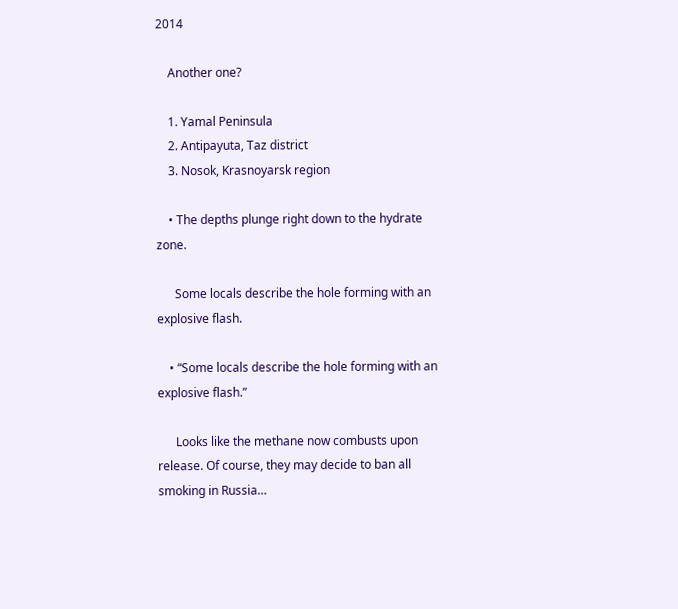2014

    Another one?

    1. Yamal Peninsula
    2. Antipayuta, Taz district
    3. Nosok, Krasnoyarsk region

    • The depths plunge right down to the hydrate zone.

      Some locals describe the hole forming with an explosive flash.

    • “Some locals describe the hole forming with an explosive flash.”

      Looks like the methane now combusts upon release. Of course, they may decide to ban all smoking in Russia…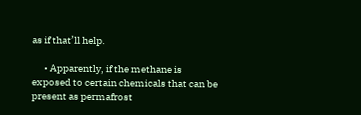as if that’ll help.

      • Apparently, if the methane is exposed to certain chemicals that can be present as permafrost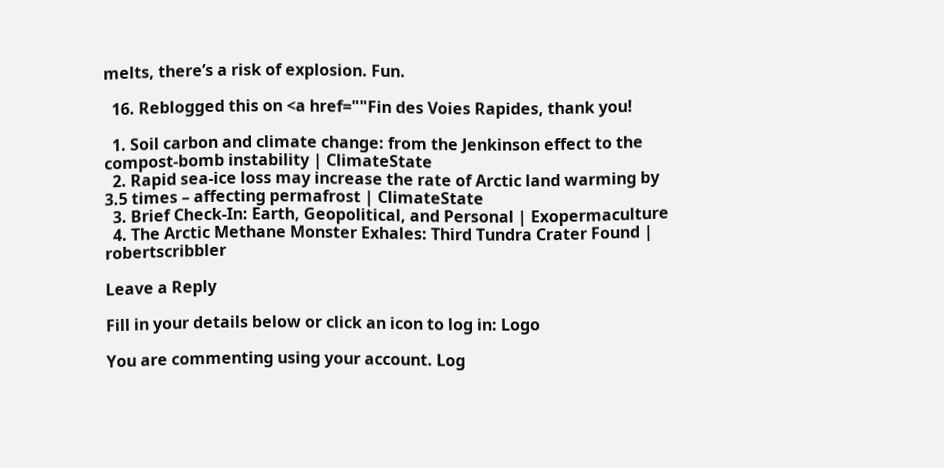melts, there’s a risk of explosion. Fun.

  16. Reblogged this on <a href=""Fin des Voies Rapides, thank you!

  1. Soil carbon and climate change: from the Jenkinson effect to the compost-bomb instability | ClimateState
  2. Rapid sea-ice loss may increase the rate of Arctic land warming by 3.5 times – affecting permafrost | ClimateState
  3. Brief Check-In: Earth, Geopolitical, and Personal | Exopermaculture
  4. The Arctic Methane Monster Exhales: Third Tundra Crater Found | robertscribbler

Leave a Reply

Fill in your details below or click an icon to log in: Logo

You are commenting using your account. Log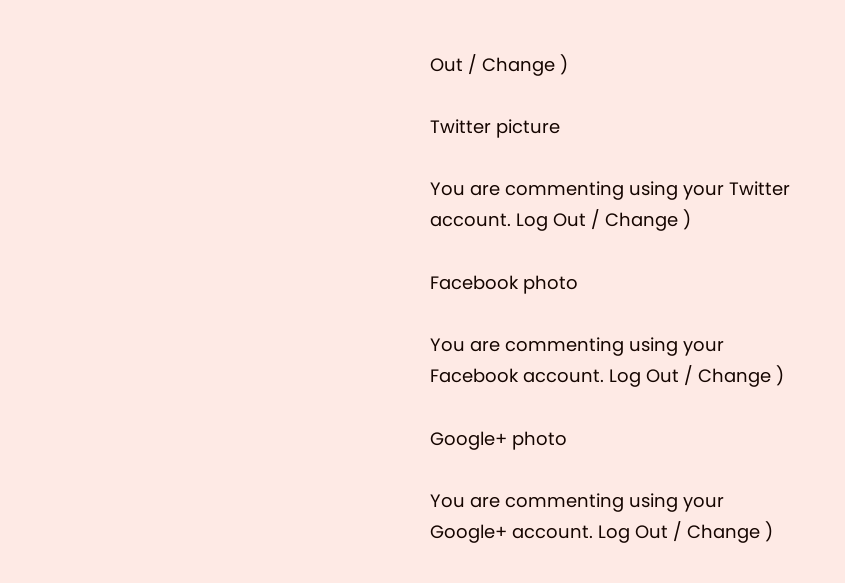Out / Change )

Twitter picture

You are commenting using your Twitter account. Log Out / Change )

Facebook photo

You are commenting using your Facebook account. Log Out / Change )

Google+ photo

You are commenting using your Google+ account. Log Out / Change )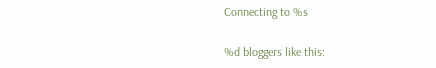Connecting to %s

%d bloggers like this: